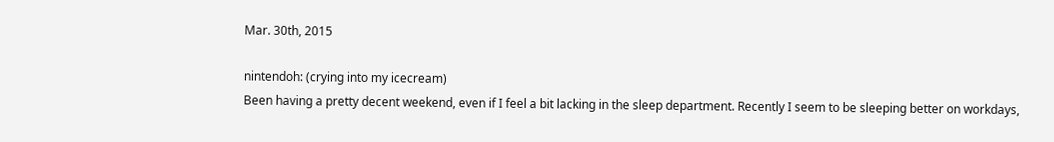Mar. 30th, 2015

nintendoh: (crying into my icecream)
Been having a pretty decent weekend, even if I feel a bit lacking in the sleep department. Recently I seem to be sleeping better on workdays,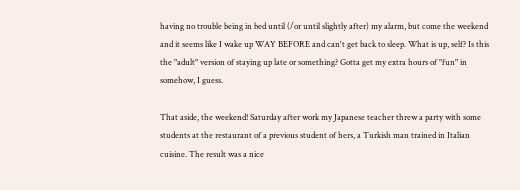having no trouble being in bed until (/or until slightly after) my alarm, but come the weekend and it seems like I wake up WAY BEFORE and can't get back to sleep. What is up, self? Is this the "adult" version of staying up late or something? Gotta get my extra hours of "fun" in somehow, I guess.

That aside, the weekend! Saturday after work my Japanese teacher threw a party with some students at the restaurant of a previous student of hers, a Turkish man trained in Italian cuisine. The result was a nice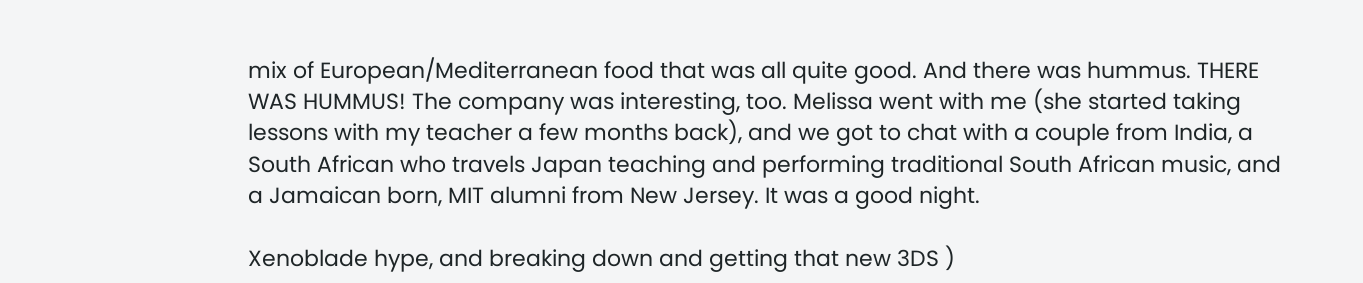mix of European/Mediterranean food that was all quite good. And there was hummus. THERE WAS HUMMUS! The company was interesting, too. Melissa went with me (she started taking lessons with my teacher a few months back), and we got to chat with a couple from India, a South African who travels Japan teaching and performing traditional South African music, and a Jamaican born, MIT alumni from New Jersey. It was a good night.

Xenoblade hype, and breaking down and getting that new 3DS )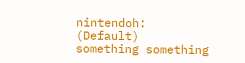nintendoh: (Default)
something something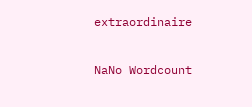extraordinaire

NaNo Wordcount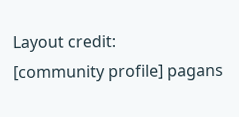Layout credit:
[community profile] pagans